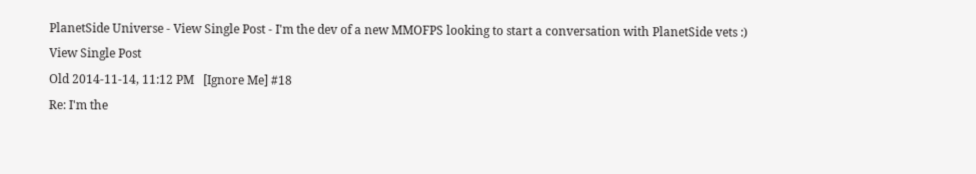PlanetSide Universe - View Single Post - I'm the dev of a new MMOFPS looking to start a conversation with PlanetSide vets :)
View Single Post
Old 2014-11-14, 11:12 PM   [Ignore Me] #18
Re: I'm the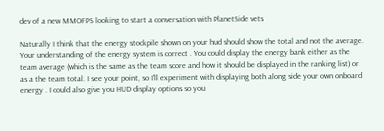dev of a new MMOFPS looking to start a conversation with PlanetSide vets

Naturally I think that the energy stockpile shown on your hud should show the total and not the average.
Your understanding of the energy system is correct . You could display the energy bank either as the team average (which is the same as the team score and how it should be displayed in the ranking list) or as a the team total. I see your point, so I'll experiment with displaying both along side your own onboard energy . I could also give you HUD display options so you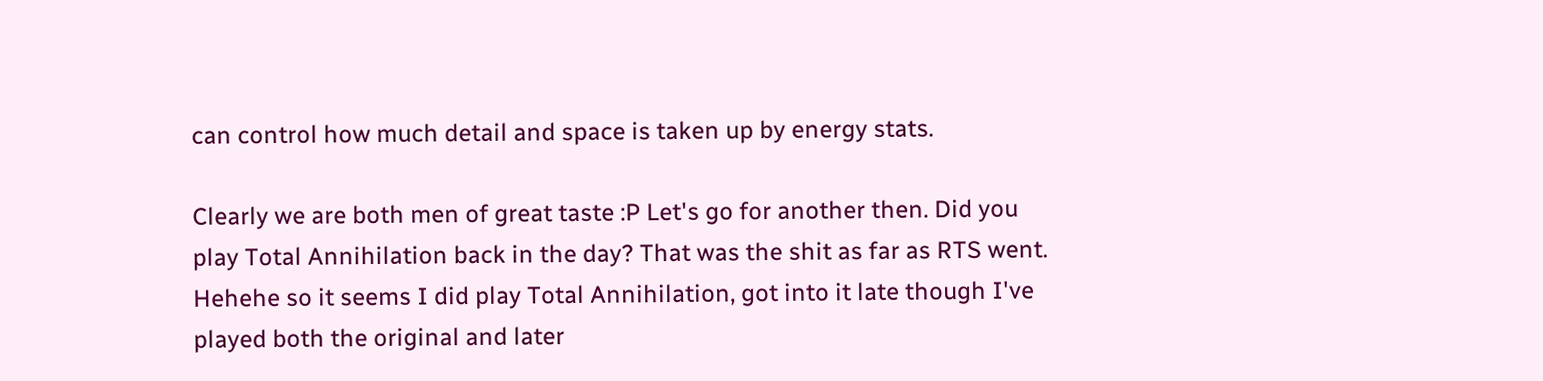can control how much detail and space is taken up by energy stats.

Clearly we are both men of great taste :P Let's go for another then. Did you play Total Annihilation back in the day? That was the shit as far as RTS went.
Hehehe so it seems I did play Total Annihilation, got into it late though I've played both the original and later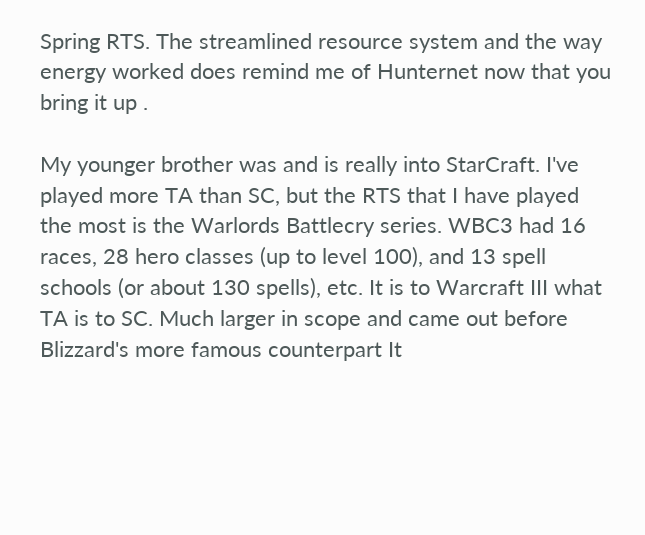Spring RTS. The streamlined resource system and the way energy worked does remind me of Hunternet now that you bring it up .

My younger brother was and is really into StarCraft. I've played more TA than SC, but the RTS that I have played the most is the Warlords Battlecry series. WBC3 had 16 races, 28 hero classes (up to level 100), and 13 spell schools (or about 130 spells), etc. It is to Warcraft III what TA is to SC. Much larger in scope and came out before Blizzard's more famous counterpart It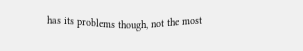has its problems though, not the most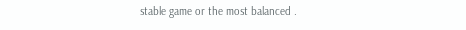stable game or the most balanced .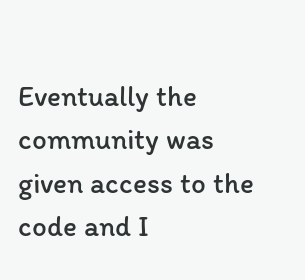Eventually the community was given access to the code and I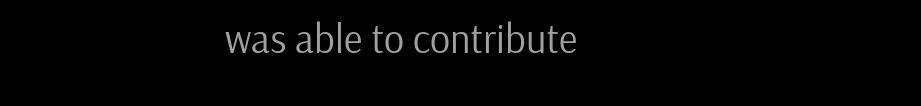was able to contribute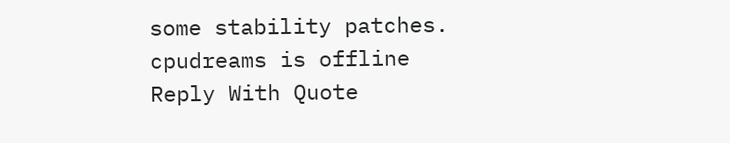some stability patches.
cpudreams is offline
Reply With Quote